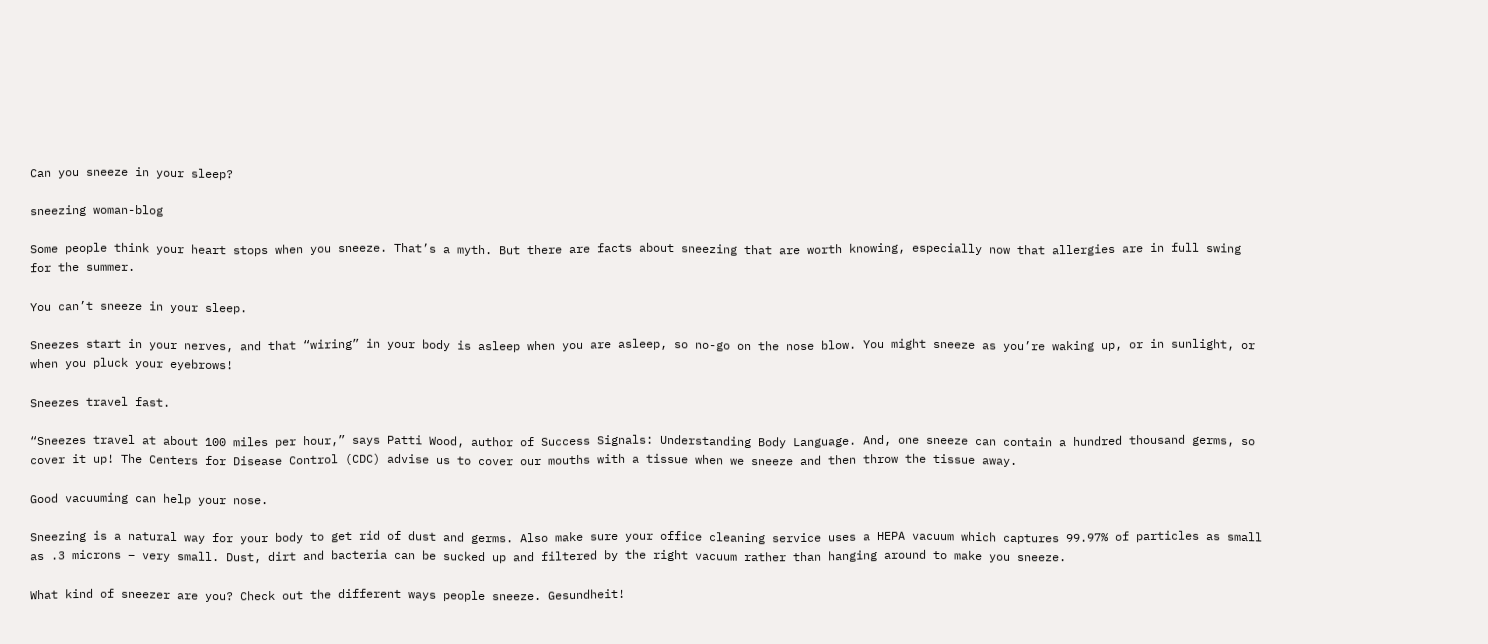Can you sneeze in your sleep?

sneezing woman-blog

Some people think your heart stops when you sneeze. That’s a myth. But there are facts about sneezing that are worth knowing, especially now that allergies are in full swing for the summer.

You can’t sneeze in your sleep.

Sneezes start in your nerves, and that “wiring” in your body is asleep when you are asleep, so no-go on the nose blow. You might sneeze as you’re waking up, or in sunlight, or when you pluck your eyebrows!

Sneezes travel fast.

“Sneezes travel at about 100 miles per hour,” says Patti Wood, author of Success Signals: Understanding Body Language. And, one sneeze can contain a hundred thousand germs, so cover it up! The Centers for Disease Control (CDC) advise us to cover our mouths with a tissue when we sneeze and then throw the tissue away.

Good vacuuming can help your nose.

Sneezing is a natural way for your body to get rid of dust and germs. Also make sure your office cleaning service uses a HEPA vacuum which captures 99.97% of particles as small as .3 microns – very small. Dust, dirt and bacteria can be sucked up and filtered by the right vacuum rather than hanging around to make you sneeze.

What kind of sneezer are you? Check out the different ways people sneeze. Gesundheit!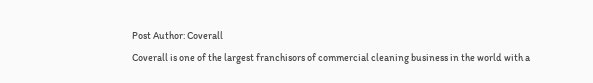Post Author: Coverall
Coverall is one of the largest franchisors of commercial cleaning business in the world with a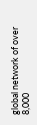global network of over 8,000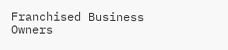Franchised Business Owners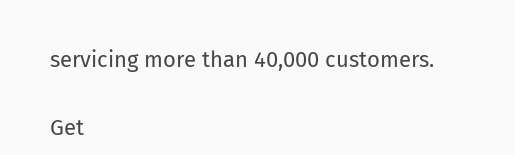servicing more than 40,000 customers.

Get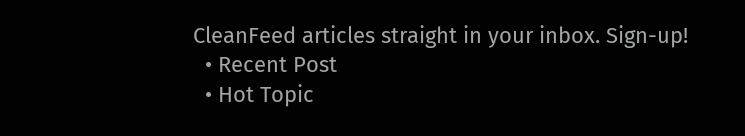CleanFeed articles straight in your inbox. Sign-up!
  • Recent Post
  • Hot Topic